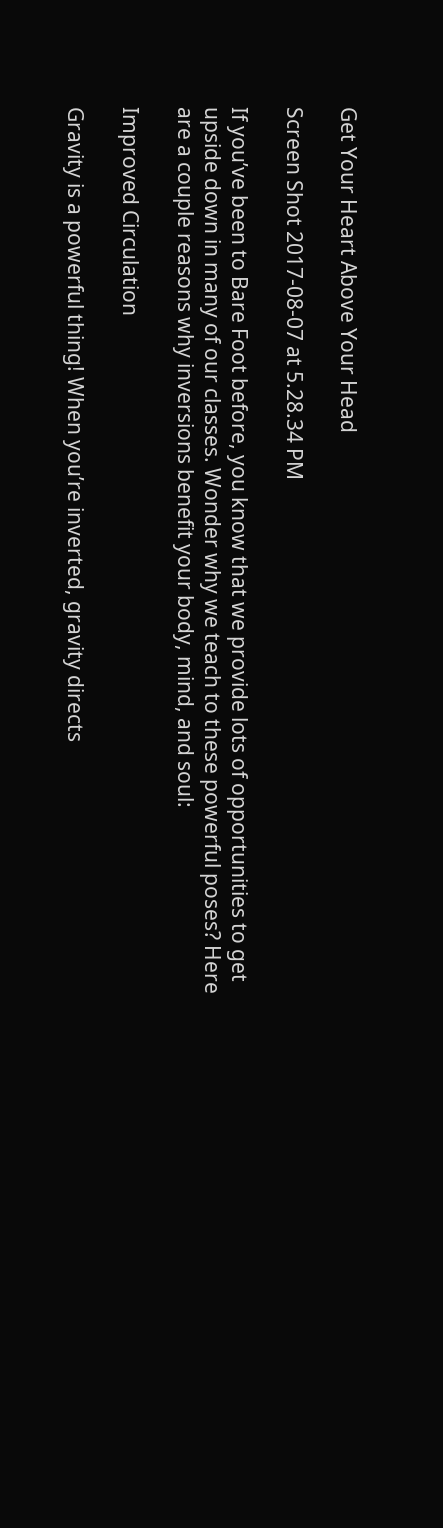Get Your Heart Above Your Head

Screen Shot 2017-08-07 at 5.28.34 PM

If you’ve been to Bare Foot before, you know that we provide lots of opportunities to get upside down in many of our classes. Wonder why we teach to these powerful poses? Here are a couple reasons why inversions benefit your body, mind, and soul:

Improved Circulation

Gravity is a powerful thing! When you’re inverted, gravity directs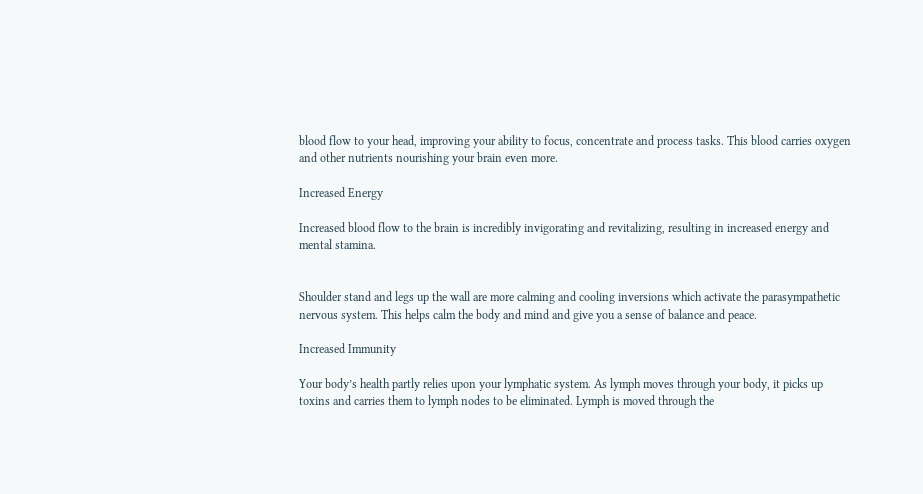blood flow to your head, improving your ability to focus, concentrate and process tasks. This blood carries oxygen and other nutrients nourishing your brain even more.

Increased Energy

Increased blood flow to the brain is incredibly invigorating and revitalizing, resulting in increased energy and mental stamina.


Shoulder stand and legs up the wall are more calming and cooling inversions which activate the parasympathetic nervous system. This helps calm the body and mind and give you a sense of balance and peace.

Increased Immunity

Your body’s health partly relies upon your lymphatic system. As lymph moves through your body, it picks up toxins and carries them to lymph nodes to be eliminated. Lymph is moved through the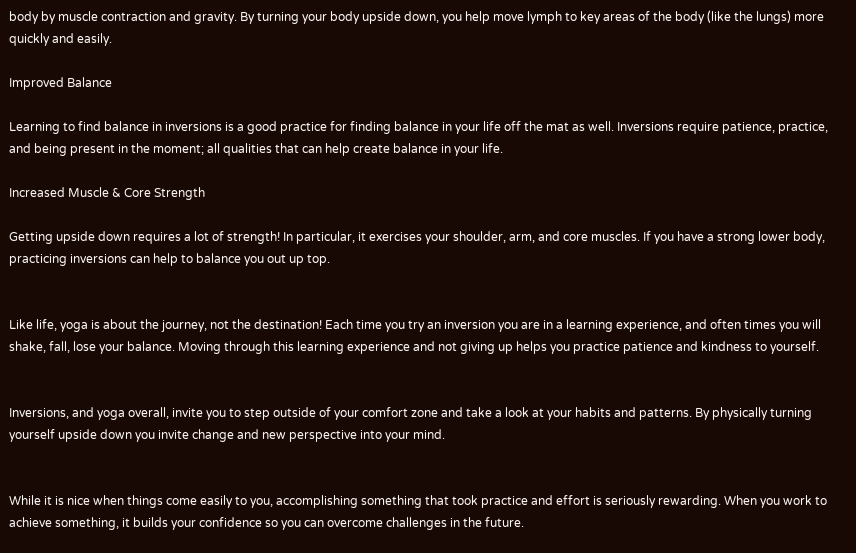body by muscle contraction and gravity. By turning your body upside down, you help move lymph to key areas of the body (like the lungs) more quickly and easily.

Improved Balance

Learning to find balance in inversions is a good practice for finding balance in your life off the mat as well. Inversions require patience, practice, and being present in the moment; all qualities that can help create balance in your life.

Increased Muscle & Core Strength

Getting upside down requires a lot of strength! In particular, it exercises your shoulder, arm, and core muscles. If you have a strong lower body, practicing inversions can help to balance you out up top.


Like life, yoga is about the journey, not the destination! Each time you try an inversion you are in a learning experience, and often times you will shake, fall, lose your balance. Moving through this learning experience and not giving up helps you practice patience and kindness to yourself.


Inversions, and yoga overall, invite you to step outside of your comfort zone and take a look at your habits and patterns. By physically turning yourself upside down you invite change and new perspective into your mind.


While it is nice when things come easily to you, accomplishing something that took practice and effort is seriously rewarding. When you work to achieve something, it builds your confidence so you can overcome challenges in the future.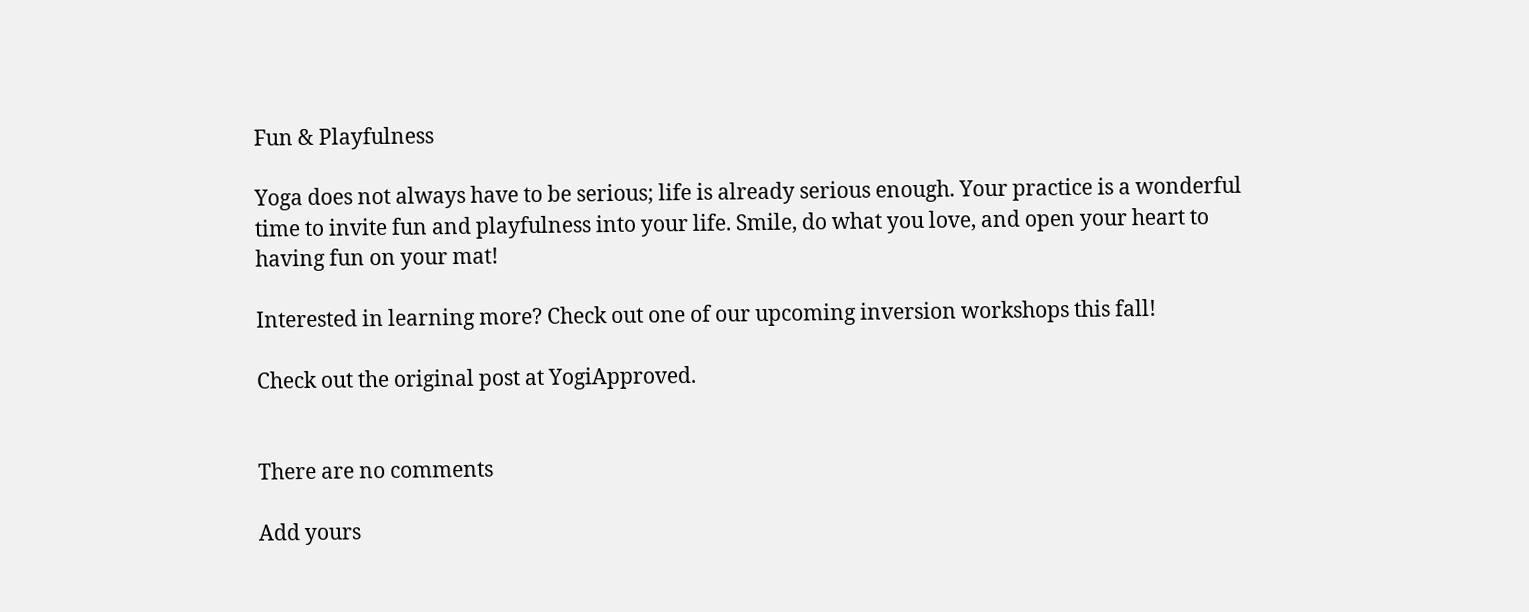Fun & Playfulness

Yoga does not always have to be serious; life is already serious enough. Your practice is a wonderful time to invite fun and playfulness into your life. Smile, do what you love, and open your heart to having fun on your mat!

Interested in learning more? Check out one of our upcoming inversion workshops this fall!

Check out the original post at YogiApproved.


There are no comments

Add yours